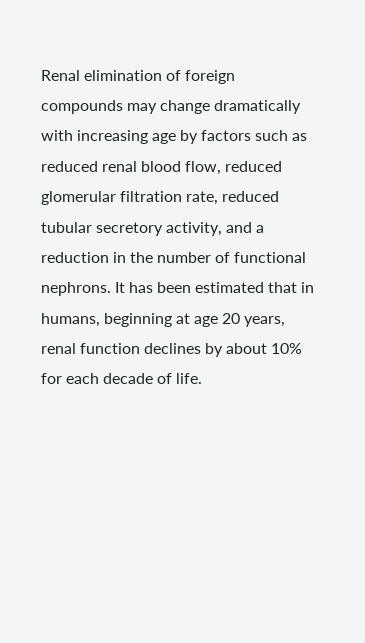Renal elimination of foreign compounds may change dramatically with increasing age by factors such as reduced renal blood flow, reduced glomerular filtration rate, reduced tubular secretory activity, and a reduction in the number of functional nephrons. It has been estimated that in humans, beginning at age 20 years, renal function declines by about 10% for each decade of life.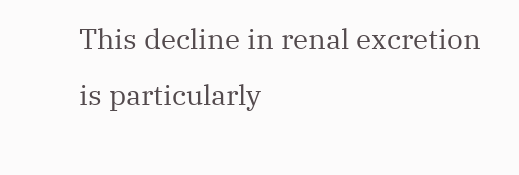This decline in renal excretion is particularly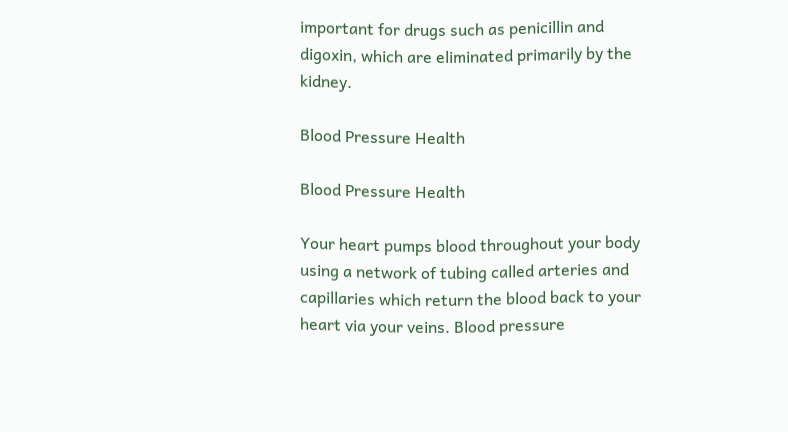important for drugs such as penicillin and digoxin, which are eliminated primarily by the kidney.

Blood Pressure Health

Blood Pressure Health

Your heart pumps blood throughout your body using a network of tubing called arteries and capillaries which return the blood back to your heart via your veins. Blood pressure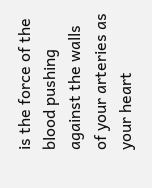is the force of the blood pushing against the walls of your arteries as your heart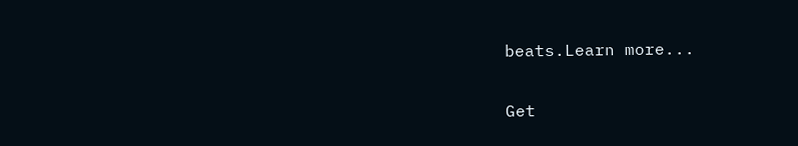beats.Learn more...

Get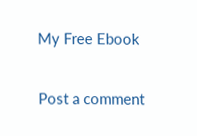My Free Ebook

Post a comment